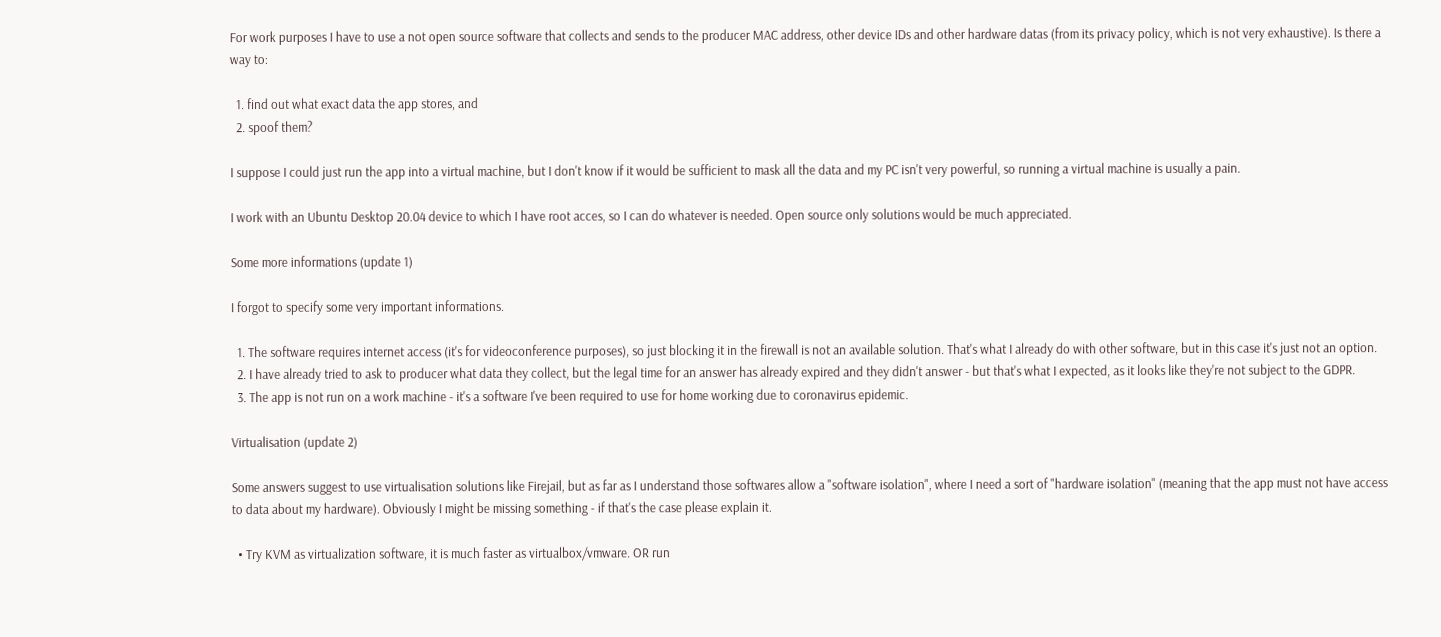For work purposes I have to use a not open source software that collects and sends to the producer MAC address, other device IDs and other hardware datas (from its privacy policy, which is not very exhaustive). Is there a way to:

  1. find out what exact data the app stores, and
  2. spoof them?

I suppose I could just run the app into a virtual machine, but I don't know if it would be sufficient to mask all the data and my PC isn't very powerful, so running a virtual machine is usually a pain.

I work with an Ubuntu Desktop 20.04 device to which I have root acces, so I can do whatever is needed. Open source only solutions would be much appreciated.

Some more informations (update 1)

I forgot to specify some very important informations.

  1. The software requires internet access (it's for videoconference purposes), so just blocking it in the firewall is not an available solution. That's what I already do with other software, but in this case it's just not an option.
  2. I have already tried to ask to producer what data they collect, but the legal time for an answer has already expired and they didn't answer - but that's what I expected, as it looks like they're not subject to the GDPR.
  3. The app is not run on a work machine - it's a software I've been required to use for home working due to coronavirus epidemic.

Virtualisation (update 2)

Some answers suggest to use virtualisation solutions like Firejail, but as far as I understand those softwares allow a "software isolation", where I need a sort of "hardware isolation" (meaning that the app must not have access to data about my hardware). Obviously I might be missing something - if that's the case please explain it.

  • Try KVM as virtualization software, it is much faster as virtualbox/vmware. OR run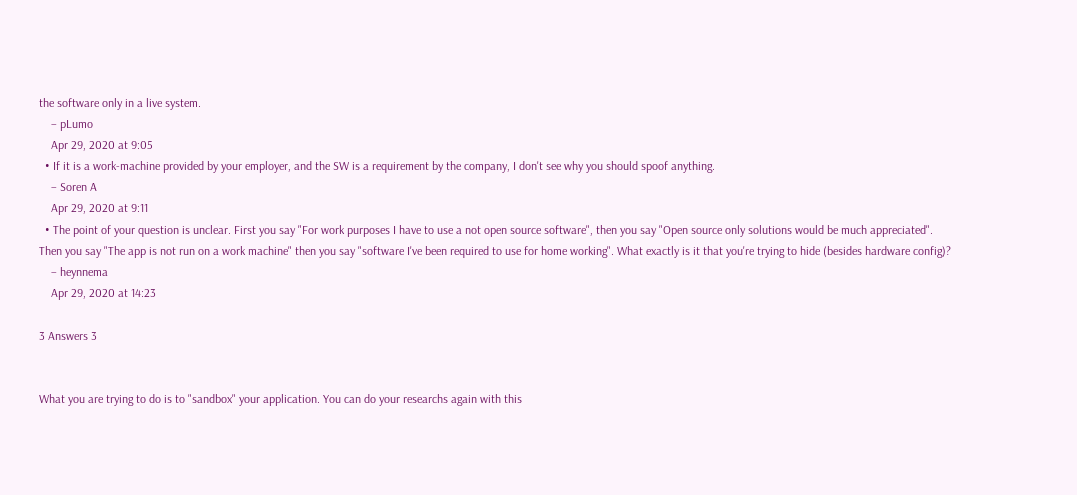the software only in a live system.
    – pLumo
    Apr 29, 2020 at 9:05
  • If it is a work-machine provided by your employer, and the SW is a requirement by the company, I don't see why you should spoof anything.
    – Soren A
    Apr 29, 2020 at 9:11
  • The point of your question is unclear. First you say "For work purposes I have to use a not open source software", then you say "Open source only solutions would be much appreciated". Then you say "The app is not run on a work machine" then you say "software I've been required to use for home working". What exactly is it that you're trying to hide (besides hardware config)?
    – heynnema
    Apr 29, 2020 at 14:23

3 Answers 3


What you are trying to do is to "sandbox" your application. You can do your researchs again with this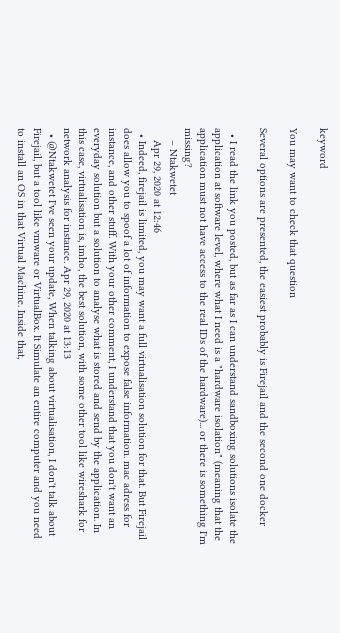keyword

You may want to check that question

Several options are presented, the easiest probably is Firejail and the second one docker

  • I read the link you posted, but as far as I can understand sandboxing solutions isolate the application at software level, where what I need is a "hardware isolation" (meaning that the application must not have access to the real IDs of the hardware)... or there is something I'm missing?
    – Ntakwetet
    Apr 29, 2020 at 12:46
  • Indeed, firejail is limited, you may want a full virtualisation solution for that. But Firejail does allow you to spoof a lot of information to expose false information. mac adress for instance, and other stuff. With your other comment, I understand that you don't want an everyday solution but a solution to analyse what is stored and send by the application. In this case, virtualisation is, imho, the best solution, with some other tool like wireshark for network analysis for instance. Apr 29, 2020 at 13:13
  • @Ntakwetet I've seen your update, When talking about virtualisation, I don't talk about Firejail, but a tool like vmware or VirtualBox. It Simulate an entire computer and you need to install an OS in that Virtual Machine. Inside that,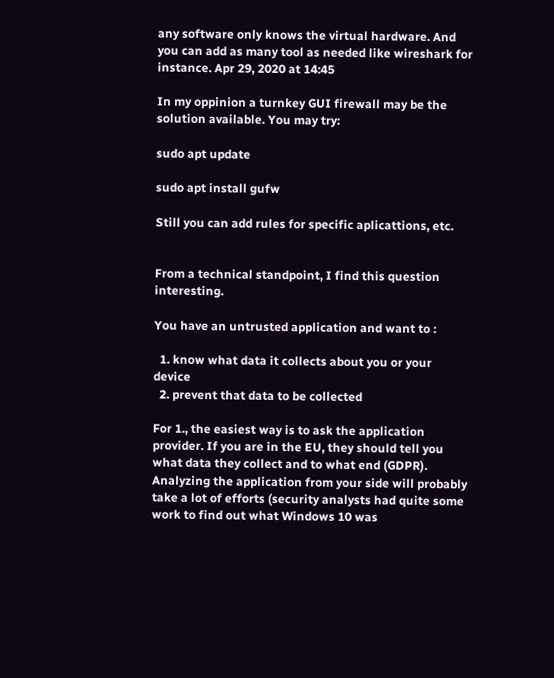any software only knows the virtual hardware. And you can add as many tool as needed like wireshark for instance. Apr 29, 2020 at 14:45

In my oppinion a turnkey GUI firewall may be the solution available. You may try:

sudo apt update

sudo apt install gufw

Still you can add rules for specific aplicattions, etc.


From a technical standpoint, I find this question interesting.

You have an untrusted application and want to :

  1. know what data it collects about you or your device
  2. prevent that data to be collected

For 1., the easiest way is to ask the application provider. If you are in the EU, they should tell you what data they collect and to what end (GDPR). Analyzing the application from your side will probably take a lot of efforts (security analysts had quite some work to find out what Windows 10 was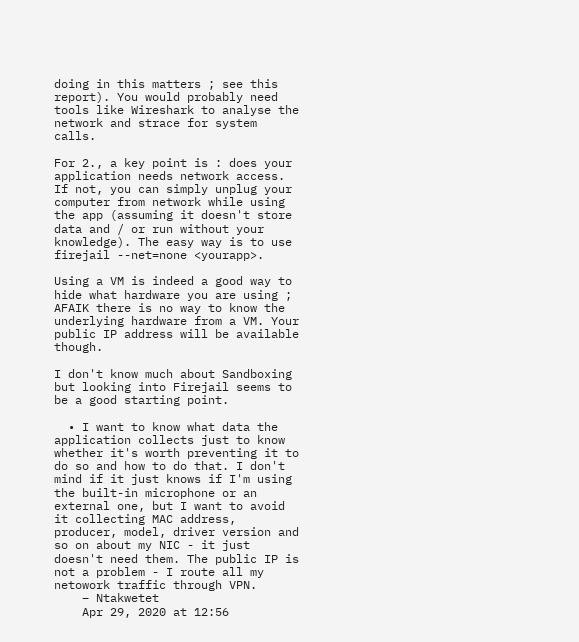doing in this matters ; see this report). You would probably need tools like Wireshark to analyse the network and strace for system calls.

For 2., a key point is : does your application needs network access. If not, you can simply unplug your computer from network while using the app (assuming it doesn't store data and / or run without your knowledge). The easy way is to use firejail --net=none <yourapp>.

Using a VM is indeed a good way to hide what hardware you are using ; AFAIK there is no way to know the underlying hardware from a VM. Your public IP address will be available though.

I don't know much about Sandboxing but looking into Firejail seems to be a good starting point.

  • I want to know what data the application collects just to know whether it's worth preventing it to do so and how to do that. I don't mind if it just knows if I'm using the built-in microphone or an external one, but I want to avoid it collecting MAC address, producer, model, driver version and so on about my NIC - it just doesn't need them. The public IP is not a problem - I route all my netowork traffic through VPN.
    – Ntakwetet
    Apr 29, 2020 at 12:56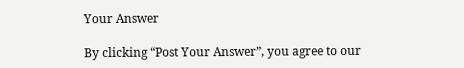Your Answer

By clicking “Post Your Answer”, you agree to our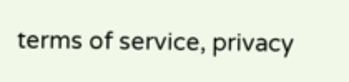terms of service, privacy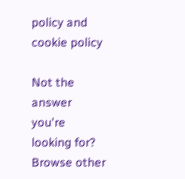policy and cookie policy

Not the answer you're looking for? Browse other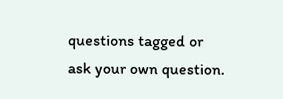questions tagged or ask your own question.